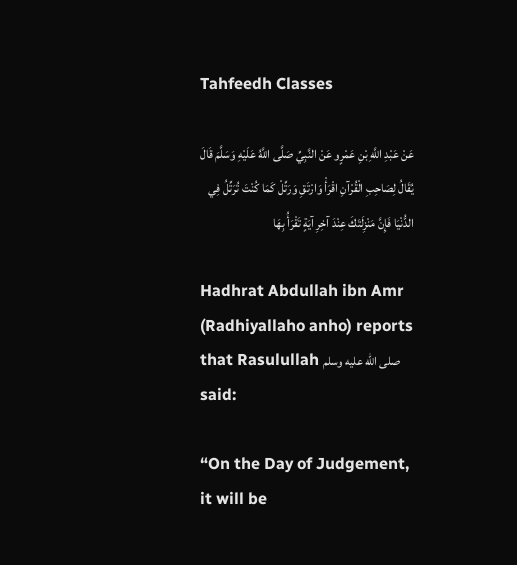Tahfeedh Classes

عَنْ عَبْدِ اللَّهِ بْنِ عَمْرٍو عَنْ النَّبِيِّ صَلَّى اللَّهُ عَلَيْهِ وَسَلَّمَ قَالَ يُقَالُ لِصَاحِبِ الْقُرْآنِ اقْرَأْ وَارْتَقِ وَرَتِّلْ كَمَا كُنْتَ تُرَتِّلُ فِي الدُّنْيَا فَإِنَّ مَنْزِلَتَكَ عِنْدَ آخِرِ آيَةٍ تَقْرَأُ بِهَا

Hadhrat Abdullah ibn Amr (Radhiyallaho anho) reports that Rasulullah صلى الله عليه وسلم said:

“On the Day of Judgement, it will be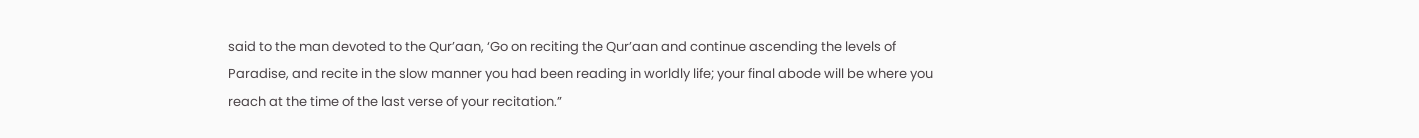said to the man devoted to the Qur’aan, ‘Go on reciting the Qur’aan and continue ascending the levels of Paradise, and recite in the slow manner you had been reading in worldly life; your final abode will be where you reach at the time of the last verse of your recitation.”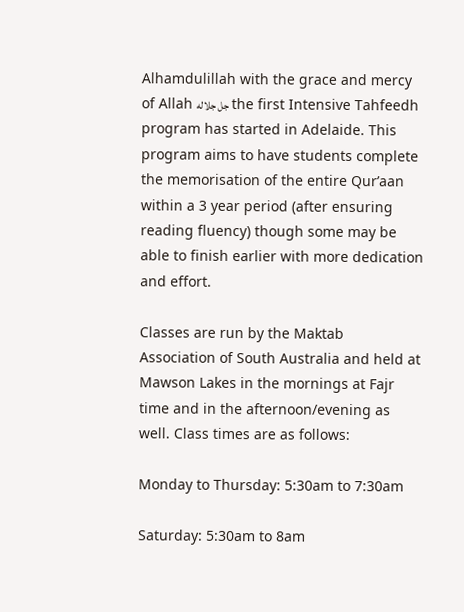Alhamdulillah with the grace and mercy of Allah جل جلاله the first Intensive Tahfeedh program has started in Adelaide. This program aims to have students complete the memorisation of the entire Qur’aan within a 3 year period (after ensuring reading fluency) though some may be able to finish earlier with more dedication and effort.

Classes are run by the Maktab Association of South Australia and held at Mawson Lakes in the mornings at Fajr time and in the afternoon/evening as well. Class times are as follows:

Monday to Thursday: 5:30am to 7:30am

Saturday: 5:30am to 8am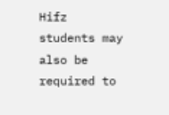Hifz students may also be required to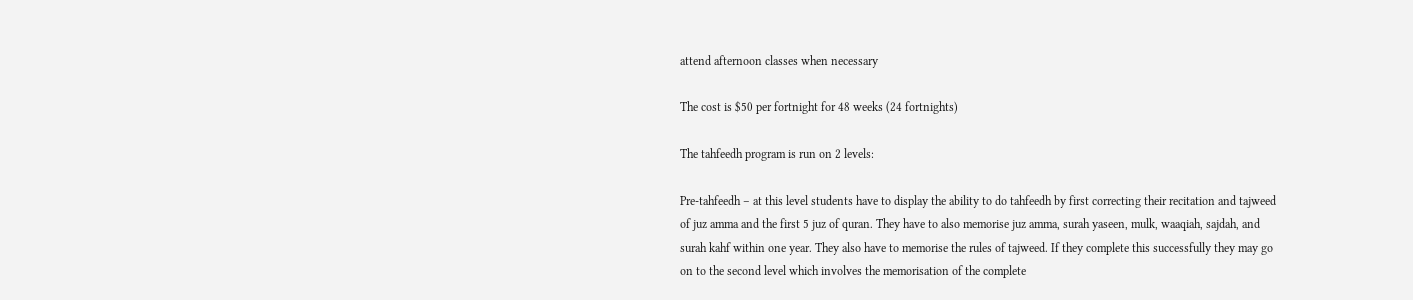attend afternoon classes when necessary

The cost is $50 per fortnight for 48 weeks (24 fortnights)

The tahfeedh program is run on 2 levels:

Pre-tahfeedh – at this level students have to display the ability to do tahfeedh by first correcting their recitation and tajweed of juz amma and the first 5 juz of quran. They have to also memorise juz amma, surah yaseen, mulk, waaqiah, sajdah, and surah kahf within one year. They also have to memorise the rules of tajweed. If they complete this successfully they may go on to the second level which involves the memorisation of the complete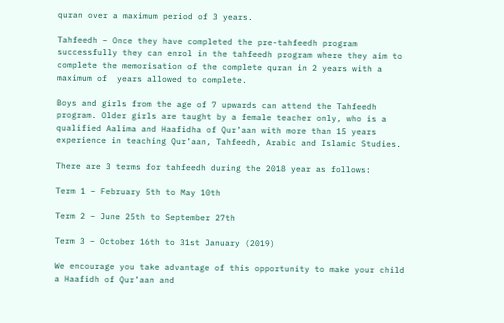quran over a maximum period of 3 years.

Tahfeedh – Once they have completed the pre-tahfeedh program successfully they can enrol in the tahfeedh program where they aim to complete the memorisation of the complete quran in 2 years with a maximum of  years allowed to complete.

Boys and girls from the age of 7 upwards can attend the Tahfeedh program. Older girls are taught by a female teacher only, who is a qualified Aalima and Haafidha of Qur’aan with more than 15 years experience in teaching Qur’aan, Tahfeedh, Arabic and Islamic Studies.

There are 3 terms for tahfeedh during the 2018 year as follows:

Term 1 – February 5th to May 10th

Term 2 – June 25th to September 27th

Term 3 – October 16th to 31st January (2019)

We encourage you take advantage of this opportunity to make your child a Haafidh of Qur’aan and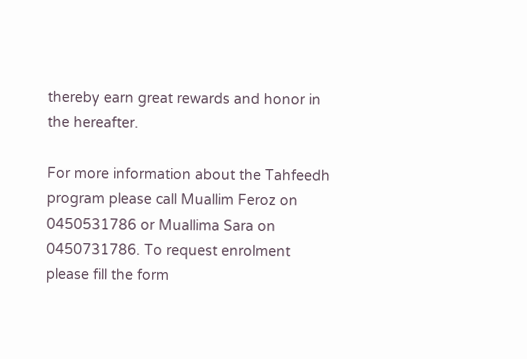thereby earn great rewards and honor in the hereafter.

For more information about the Tahfeedh program please call Muallim Feroz on 0450531786 or Muallima Sara on 0450731786. To request enrolment please fill the form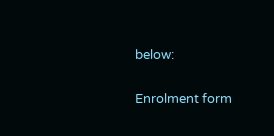below:

Enrolment form